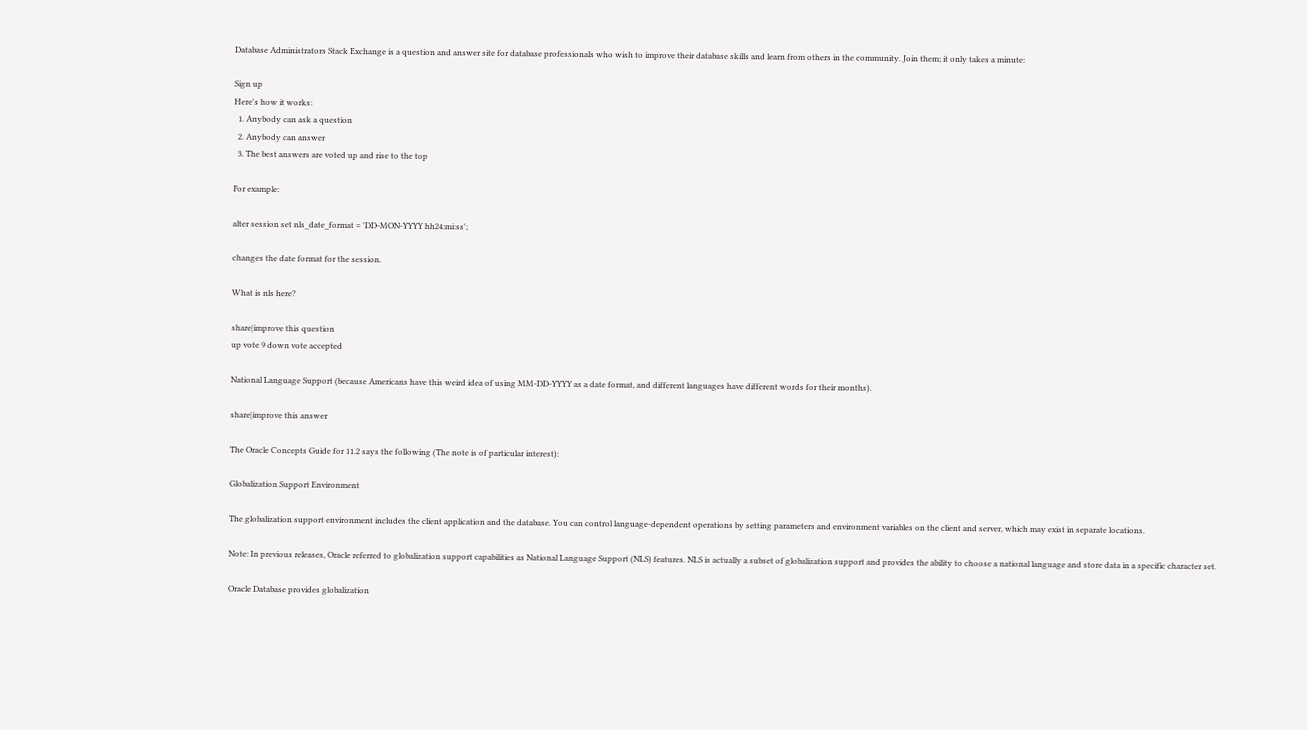Database Administrators Stack Exchange is a question and answer site for database professionals who wish to improve their database skills and learn from others in the community. Join them; it only takes a minute:

Sign up
Here's how it works:
  1. Anybody can ask a question
  2. Anybody can answer
  3. The best answers are voted up and rise to the top

For example:

alter session set nls_date_format = 'DD-MON-YYYY hh24:mi:ss';

changes the date format for the session.

What is nls here?

share|improve this question
up vote 9 down vote accepted

National Language Support (because Americans have this weird idea of using MM-DD-YYYY as a date format, and different languages have different words for their months).

share|improve this answer

The Oracle Concepts Guide for 11.2 says the following (The note is of particular interest):

Globalization Support Environment

The globalization support environment includes the client application and the database. You can control language-dependent operations by setting parameters and environment variables on the client and server, which may exist in separate locations.

Note: In previous releases, Oracle referred to globalization support capabilities as National Language Support (NLS) features. NLS is actually a subset of globalization support and provides the ability to choose a national language and store data in a specific character set.

Oracle Database provides globalization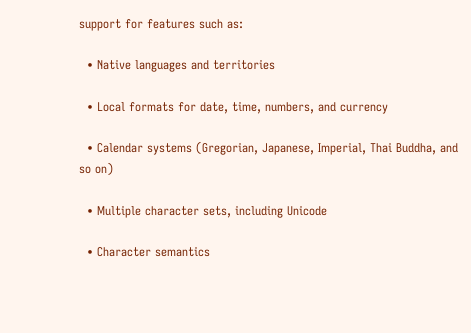support for features such as:

  • Native languages and territories

  • Local formats for date, time, numbers, and currency

  • Calendar systems (Gregorian, Japanese, Imperial, Thai Buddha, and so on)

  • Multiple character sets, including Unicode

  • Character semantics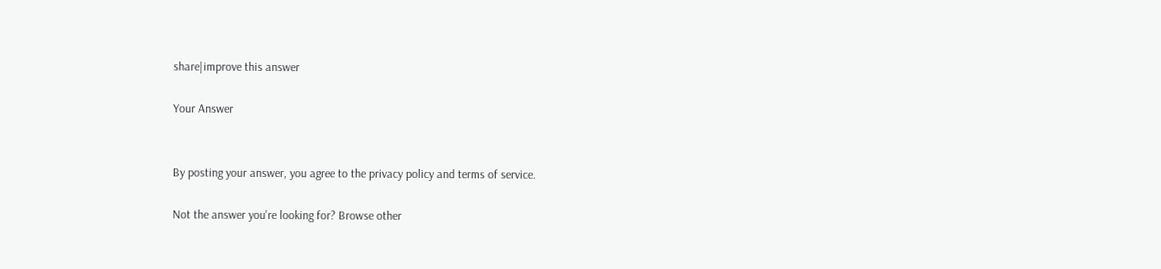share|improve this answer

Your Answer


By posting your answer, you agree to the privacy policy and terms of service.

Not the answer you're looking for? Browse other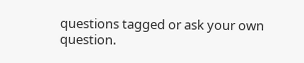questions tagged or ask your own question.